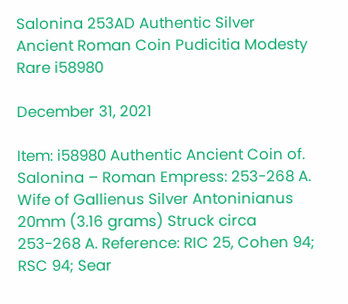Salonina 253AD Authentic Silver Ancient Roman Coin Pudicitia Modesty Rare i58980

December 31, 2021

Item: i58980 Authentic Ancient Coin of. Salonina – Roman Empress: 253-268 A. Wife of Gallienus Silver Antoninianus 20mm (3.16 grams) Struck circa 253-268 A. Reference: RIC 25, Cohen 94; RSC 94; Sear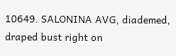10649. SALONINA AVG, diademed, draped bust right on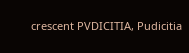crescent PVDICITIA, Pudicitia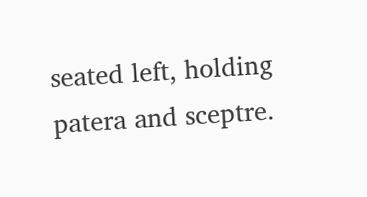seated left, holding patera and sceptre.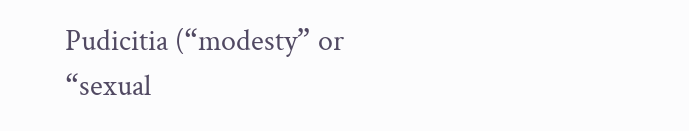Pudicitia (“modesty” or “sexual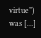virtue”) was […]